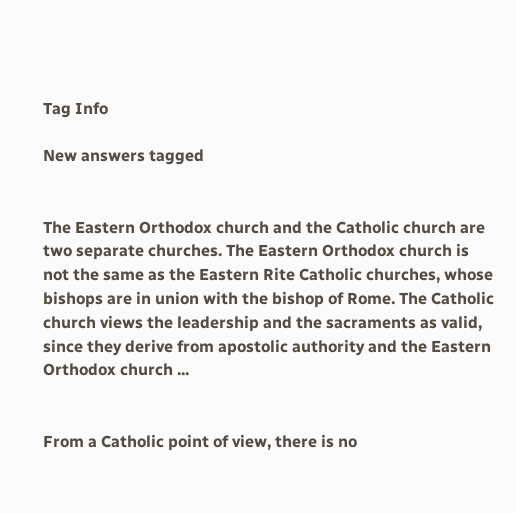Tag Info

New answers tagged


The Eastern Orthodox church and the Catholic church are two separate churches. The Eastern Orthodox church is not the same as the Eastern Rite Catholic churches, whose bishops are in union with the bishop of Rome. The Catholic church views the leadership and the sacraments as valid, since they derive from apostolic authority and the Eastern Orthodox church ...


From a Catholic point of view, there is no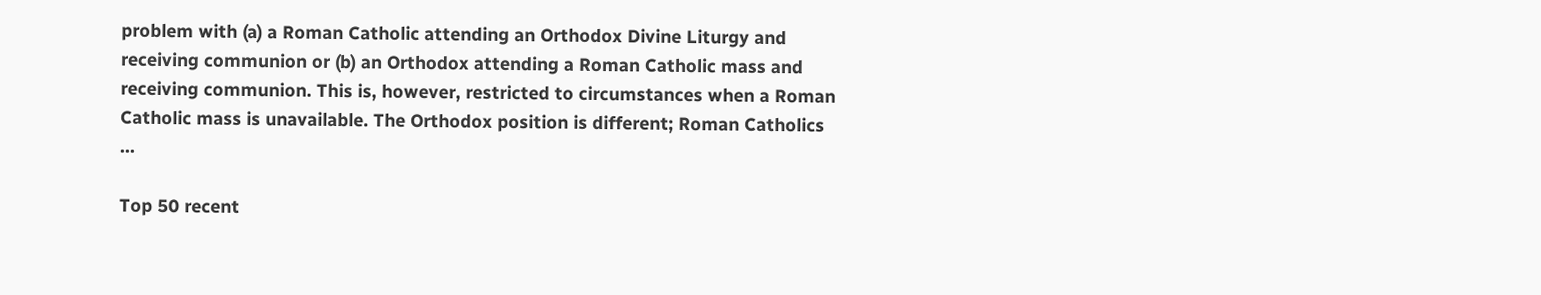problem with (a) a Roman Catholic attending an Orthodox Divine Liturgy and receiving communion or (b) an Orthodox attending a Roman Catholic mass and receiving communion. This is, however, restricted to circumstances when a Roman Catholic mass is unavailable. The Orthodox position is different; Roman Catholics ...

Top 50 recent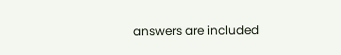answers are included